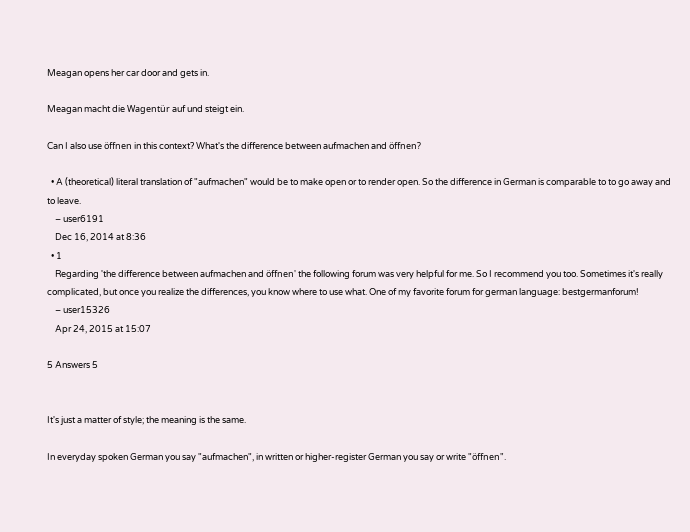Meagan opens her car door and gets in.

Meagan macht die Wagentür auf und steigt ein.

Can I also use öffnen in this context? What's the difference between aufmachen and öffnen?

  • A (theoretical) literal translation of "aufmachen" would be to make open or to render open. So the difference in German is comparable to to go away and to leave.
    – user6191
    Dec 16, 2014 at 8:36
  • 1
    Regarding 'the difference between aufmachen and öffnen' the following forum was very helpful for me. So I recommend you too. Sometimes it's really complicated, but once you realize the differences, you know where to use what. One of my favorite forum for german language: bestgermanforum!
    – user15326
    Apr 24, 2015 at 15:07

5 Answers 5


It's just a matter of style; the meaning is the same.

In everyday spoken German you say "aufmachen", in written or higher-register German you say or write "öffnen".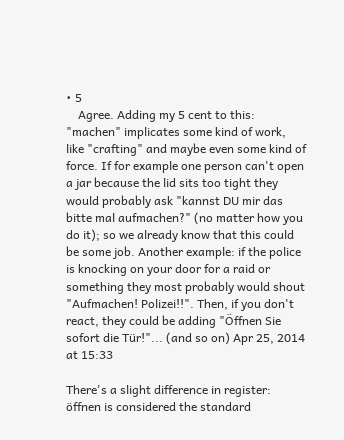• 5
    Agree. Adding my 5 cent to this: "machen" implicates some kind of work, like "crafting" and maybe even some kind of force. If for example one person can't open a jar because the lid sits too tight they would probably ask "kannst DU mir das bitte mal aufmachen?" (no matter how you do it); so we already know that this could be some job. Another example: if the police is knocking on your door for a raid or something they most probably would shout "Aufmachen! Polizei!!". Then, if you don't react, they could be adding "Öffnen Sie sofort die Tür!"... (and so on) Apr 25, 2014 at 15:33

There's a slight difference in register: öffnen is considered the standard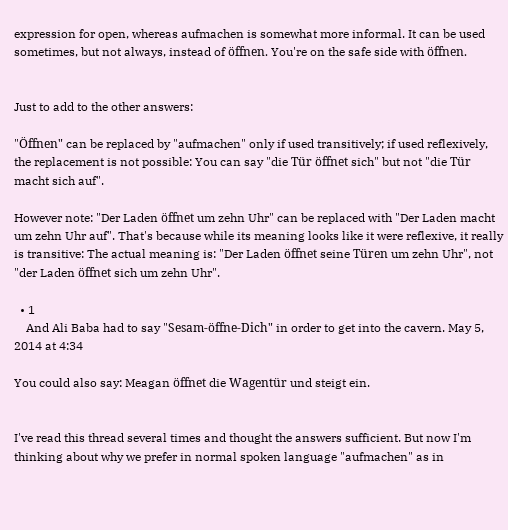expression for open, whereas aufmachen is somewhat more informal. It can be used sometimes, but not always, instead of öffnen. You're on the safe side with öffnen.


Just to add to the other answers:

"Öffnen" can be replaced by "aufmachen" only if used transitively; if used reflexively, the replacement is not possible: You can say "die Tür öffnet sich" but not "die Tür macht sich auf".

However note: "Der Laden öffnet um zehn Uhr" can be replaced with "Der Laden macht um zehn Uhr auf". That's because while its meaning looks like it were reflexive, it really is transitive: The actual meaning is: "Der Laden öffnet seine Türen um zehn Uhr", not "der Laden öffnet sich um zehn Uhr".

  • 1
    And Ali Baba had to say "Sesam-öffne-Dich" in order to get into the cavern. May 5, 2014 at 4:34

You could also say: Meagan öffnet die Wagentür und steigt ein.


I've read this thread several times and thought the answers sufficient. But now I'm thinking about why we prefer in normal spoken language "aufmachen" as in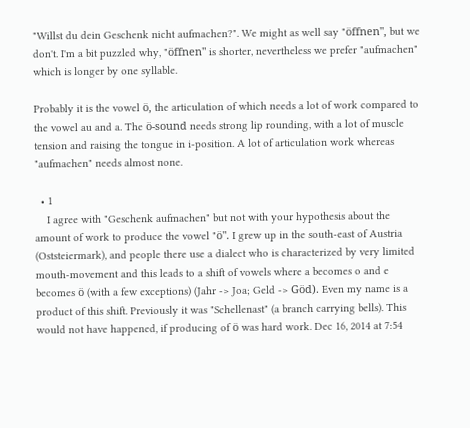"Willst du dein Geschenk nicht aufmachen?". We might as well say "öffnen", but we don't. I'm a bit puzzled why, "öffnen" is shorter, nevertheless we prefer "aufmachen" which is longer by one syllable.

Probably it is the vowel ö, the articulation of which needs a lot of work compared to the vowel au and a. The ö-sound needs strong lip rounding, with a lot of muscle tension and raising the tongue in i-position. A lot of articulation work whereas "aufmachen" needs almost none.

  • 1
    I agree with "Geschenk aufmachen" but not with your hypothesis about the amount of work to produce the vowel "ö". I grew up in the south-east of Austria (Oststeiermark), and people there use a dialect who is characterized by very limited mouth-movement and this leads to a shift of vowels where a becomes o and e becomes ö (with a few exceptions) (Jahr -> Joa; Geld -> Göd). Even my name is a product of this shift. Previously it was "Schellenast" (a branch carrying bells). This would not have happened, if producing of ö was hard work. Dec 16, 2014 at 7:54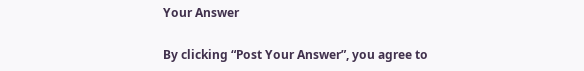Your Answer

By clicking “Post Your Answer”, you agree to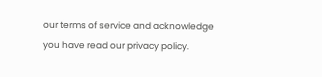our terms of service and acknowledge you have read our privacy policy.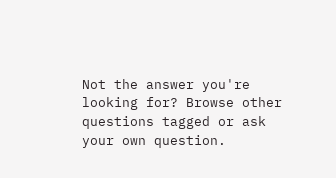Not the answer you're looking for? Browse other questions tagged or ask your own question.